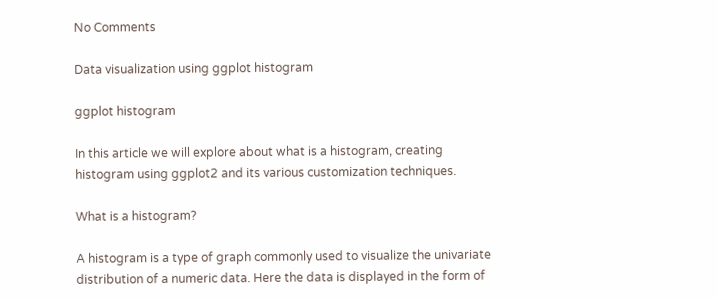No Comments

Data visualization using ggplot histogram

ggplot histogram

In this article we will explore about what is a histogram, creating histogram using ggplot2 and its various customization techniques.

What is a histogram?

A histogram is a type of graph commonly used to visualize the univariate distribution of a numeric data. Here the data is displayed in the form of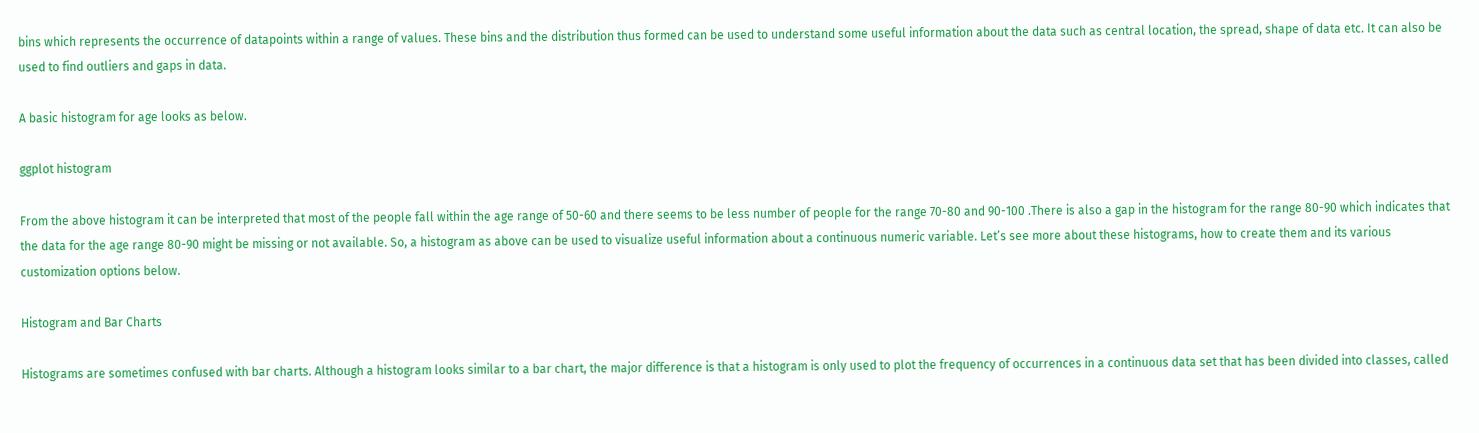bins which represents the occurrence of datapoints within a range of values. These bins and the distribution thus formed can be used to understand some useful information about the data such as central location, the spread, shape of data etc. It can also be used to find outliers and gaps in data.

A basic histogram for age looks as below.

ggplot histogram

From the above histogram it can be interpreted that most of the people fall within the age range of 50-60 and there seems to be less number of people for the range 70-80 and 90-100 .There is also a gap in the histogram for the range 80-90 which indicates that the data for the age range 80-90 might be missing or not available. So, a histogram as above can be used to visualize useful information about a continuous numeric variable. Let’s see more about these histograms, how to create them and its various customization options below.

Histogram and Bar Charts

Histograms are sometimes confused with bar charts. Although a histogram looks similar to a bar chart, the major difference is that a histogram is only used to plot the frequency of occurrences in a continuous data set that has been divided into classes, called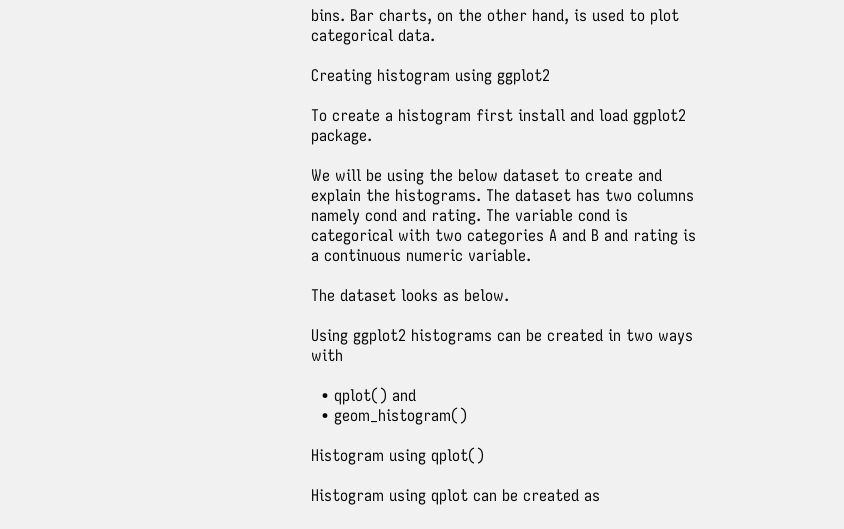bins. Bar charts, on the other hand, is used to plot categorical data.

Creating histogram using ggplot2

To create a histogram first install and load ggplot2 package.

We will be using the below dataset to create and explain the histograms. The dataset has two columns namely cond and rating. The variable cond is categorical with two categories A and B and rating is a continuous numeric variable.

The dataset looks as below.

Using ggplot2 histograms can be created in two ways with

  • qplot() and
  • geom_histogram()

Histogram using qplot()

Histogram using qplot can be created as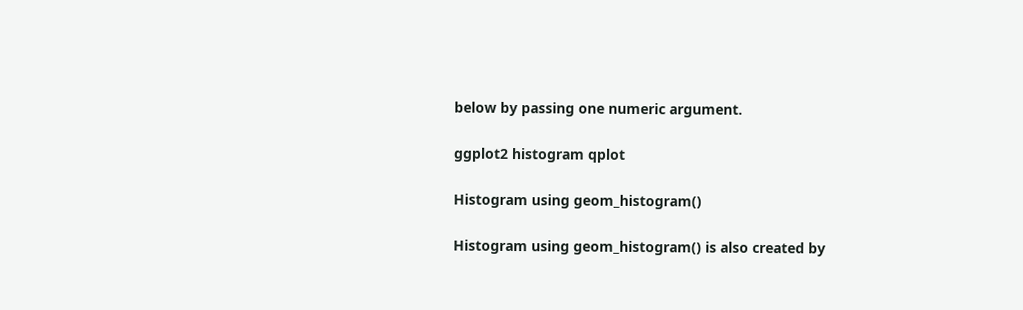below by passing one numeric argument.

ggplot2 histogram qplot

Histogram using geom_histogram()

Histogram using geom_histogram() is also created by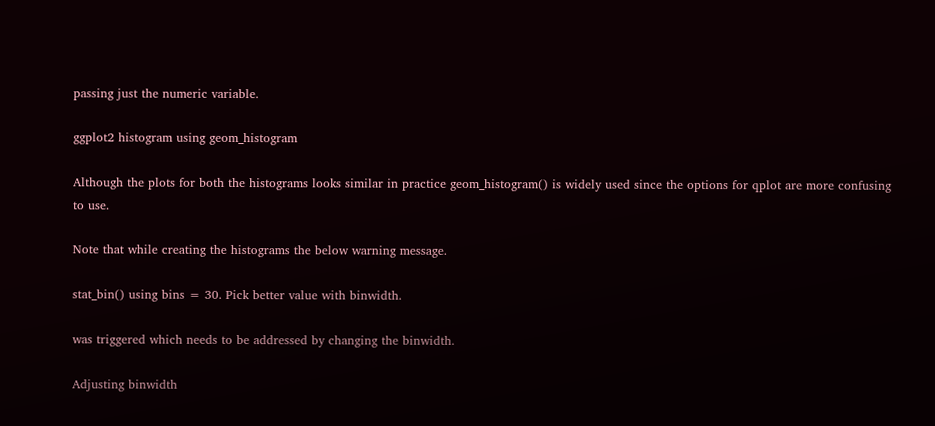passing just the numeric variable.

ggplot2 histogram using geom_histogram

Although the plots for both the histograms looks similar in practice geom_histogram() is widely used since the options for qplot are more confusing to use.

Note that while creating the histograms the below warning message.

stat_bin() using bins = 30. Pick better value with binwidth.

was triggered which needs to be addressed by changing the binwidth.

Adjusting binwidth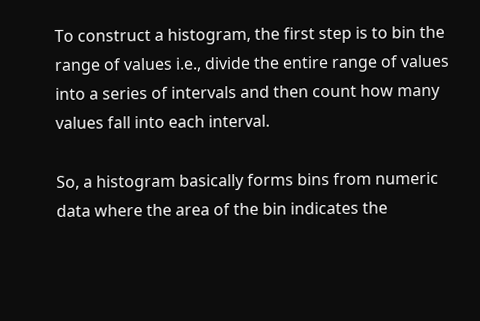To construct a histogram, the first step is to bin the range of values i.e., divide the entire range of values into a series of intervals and then count how many values fall into each interval.

So, a histogram basically forms bins from numeric data where the area of the bin indicates the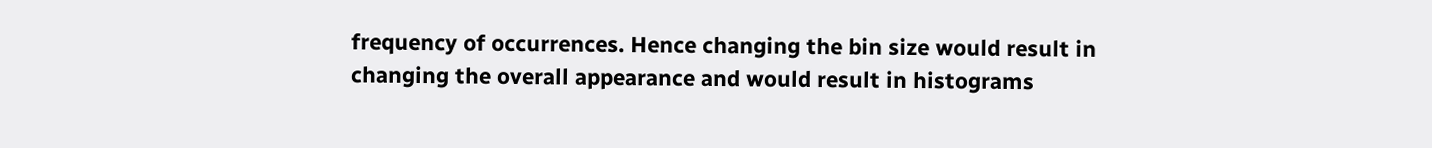frequency of occurrences. Hence changing the bin size would result in changing the overall appearance and would result in histograms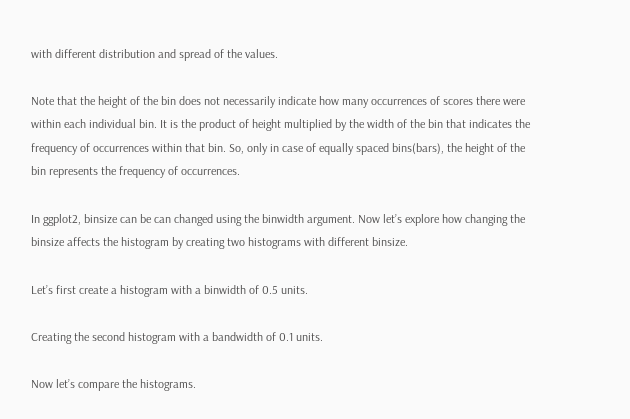with different distribution and spread of the values.

Note that the height of the bin does not necessarily indicate how many occurrences of scores there were within each individual bin. It is the product of height multiplied by the width of the bin that indicates the frequency of occurrences within that bin. So, only in case of equally spaced bins(bars), the height of the bin represents the frequency of occurrences.

In ggplot2, binsize can be can changed using the binwidth argument. Now let’s explore how changing the binsize affects the histogram by creating two histograms with different binsize.

Let’s first create a histogram with a binwidth of 0.5 units.

Creating the second histogram with a bandwidth of 0.1 units.

Now let’s compare the histograms.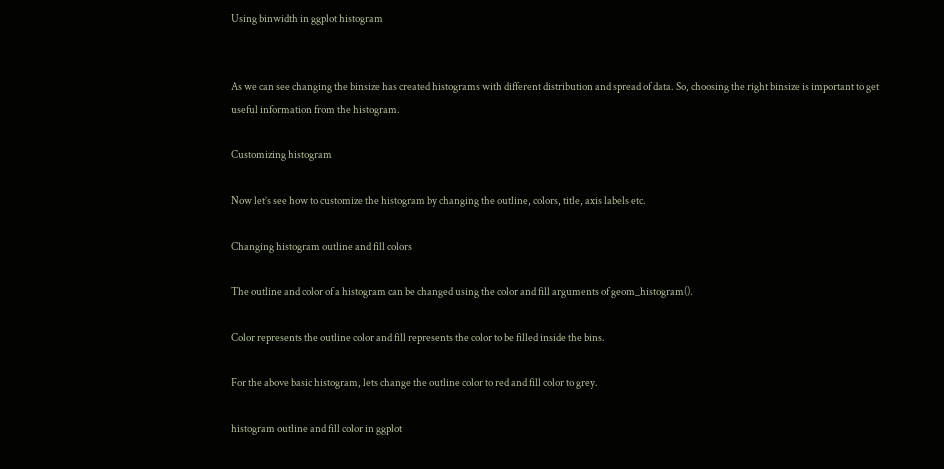Using binwidth in ggplot histogram


As we can see changing the binsize has created histograms with different distribution and spread of data. So, choosing the right binsize is important to get useful information from the histogram.

Customizing histogram

Now let’s see how to customize the histogram by changing the outline, colors, title, axis labels etc.

Changing histogram outline and fill colors

The outline and color of a histogram can be changed using the color and fill arguments of geom_histogram().

Color represents the outline color and fill represents the color to be filled inside the bins.

For the above basic histogram, lets change the outline color to red and fill color to grey.

histogram outline and fill color in ggplot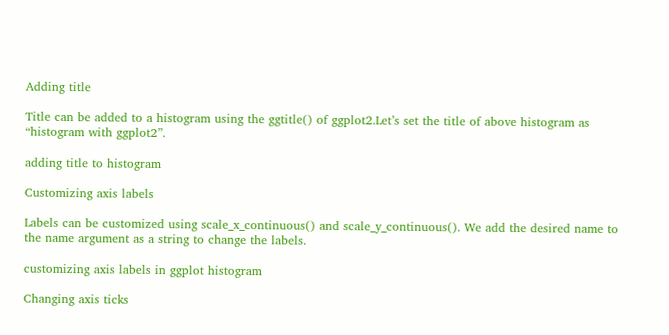Adding title

Title can be added to a histogram using the ggtitle() of ggplot2.Let’s set the title of above histogram as “histogram with ggplot2”.

adding title to histogram

Customizing axis labels

Labels can be customized using scale_x_continuous() and scale_y_continuous(). We add the desired name to the name argument as a string to change the labels.

customizing axis labels in ggplot histogram

Changing axis ticks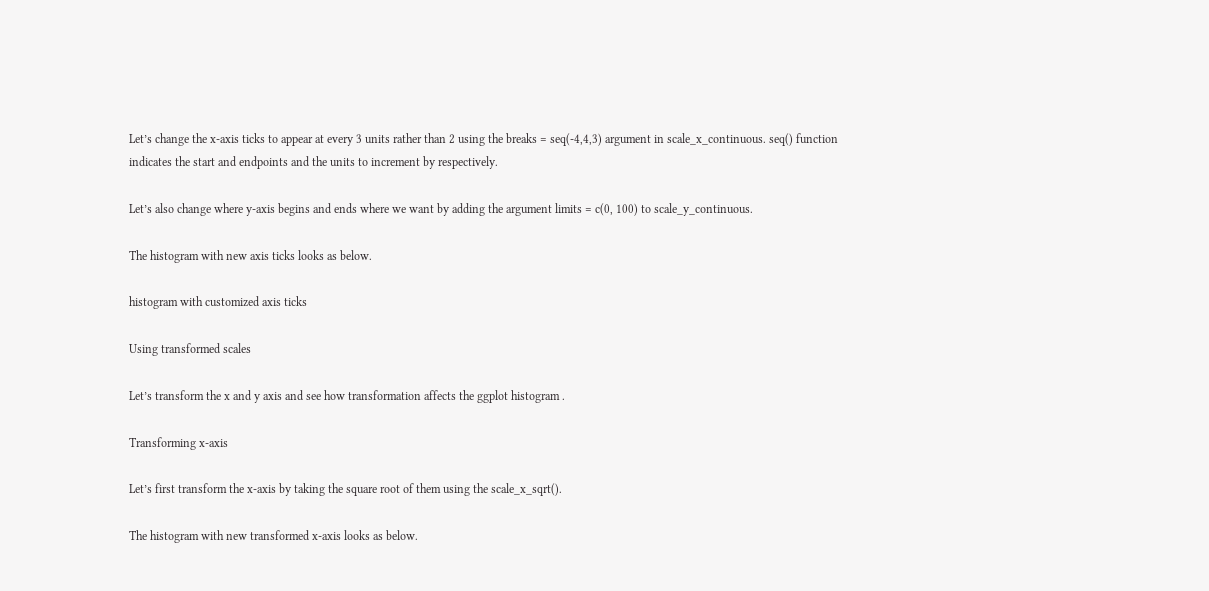Let’s change the x-axis ticks to appear at every 3 units rather than 2 using the breaks = seq(-4,4,3) argument in scale_x_continuous. seq() function indicates the start and endpoints and the units to increment by respectively.

Let’s also change where y-axis begins and ends where we want by adding the argument limits = c(0, 100) to scale_y_continuous.

The histogram with new axis ticks looks as below.

histogram with customized axis ticks

Using transformed scales

Let’s transform the x and y axis and see how transformation affects the ggplot histogram .

Transforming x-axis

Let’s first transform the x-axis by taking the square root of them using the scale_x_sqrt().

The histogram with new transformed x-axis looks as below.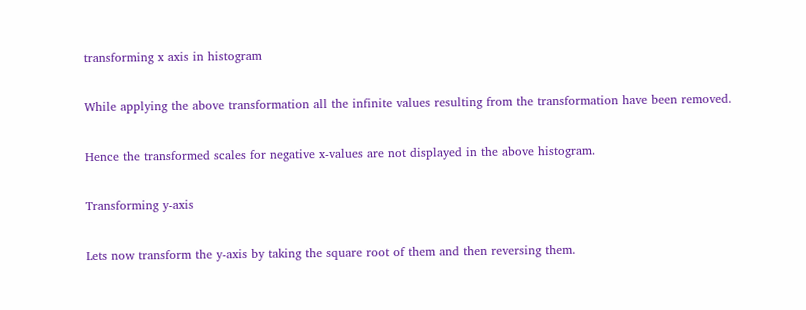transforming x axis in histogram

While applying the above transformation all the infinite values resulting from the transformation have been removed.

Hence the transformed scales for negative x-values are not displayed in the above histogram.

Transforming y-axis

Lets now transform the y-axis by taking the square root of them and then reversing them.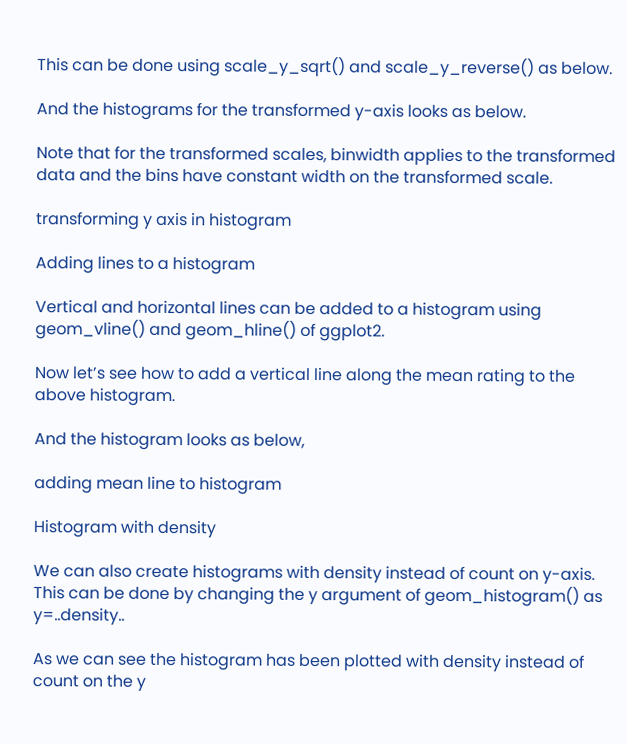This can be done using scale_y_sqrt() and scale_y_reverse() as below.

And the histograms for the transformed y-axis looks as below.

Note that for the transformed scales, binwidth applies to the transformed data and the bins have constant width on the transformed scale.

transforming y axis in histogram

Adding lines to a histogram

Vertical and horizontal lines can be added to a histogram using geom_vline() and geom_hline() of ggplot2.

Now let’s see how to add a vertical line along the mean rating to the above histogram.

And the histogram looks as below,

adding mean line to histogram

Histogram with density

We can also create histograms with density instead of count on y-axis. This can be done by changing the y argument of geom_histogram() as y=..density..

As we can see the histogram has been plotted with density instead of count on the y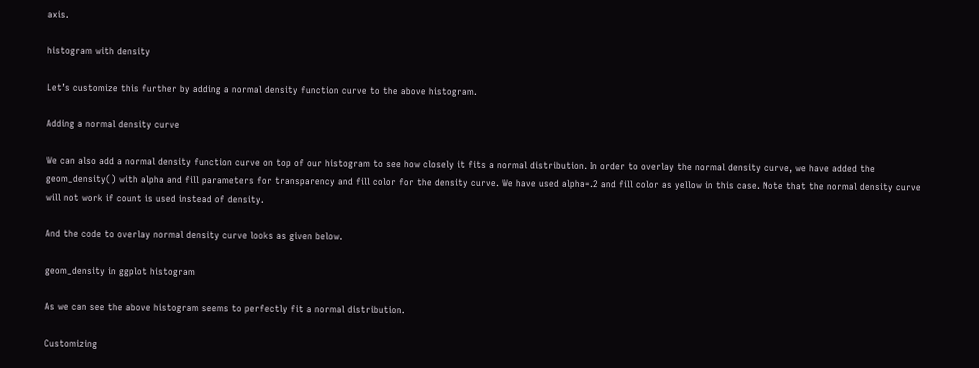axis.

histogram with density

Let’s customize this further by adding a normal density function curve to the above histogram.

Adding a normal density curve

We can also add a normal density function curve on top of our histogram to see how closely it fits a normal distribution. In order to overlay the normal density curve, we have added the geom_density() with alpha and fill parameters for transparency and fill color for the density curve. We have used alpha=.2 and fill color as yellow in this case. Note that the normal density curve will not work if count is used instead of density.

And the code to overlay normal density curve looks as given below.

geom_density in ggplot histogram

As we can see the above histogram seems to perfectly fit a normal distribution.

Customizing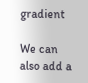gradient

We can also add a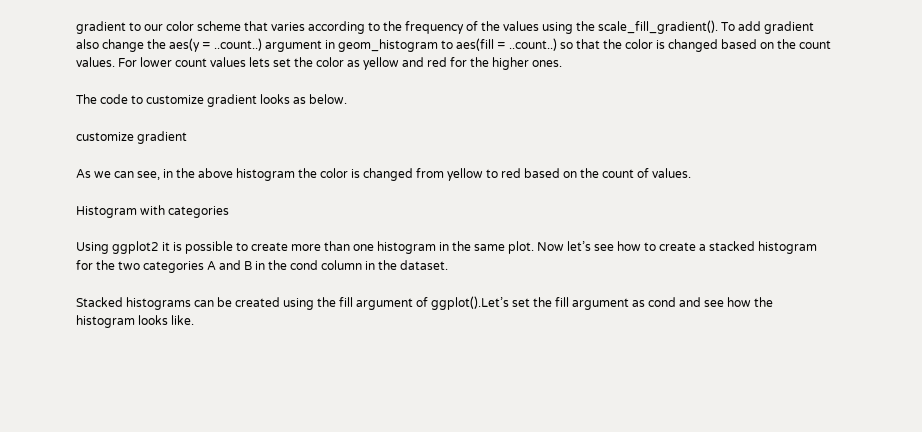gradient to our color scheme that varies according to the frequency of the values using the scale_fill_gradient(). To add gradient also change the aes(y = ..count..) argument in geom_histogram to aes(fill = ..count..) so that the color is changed based on the count values. For lower count values lets set the color as yellow and red for the higher ones.

The code to customize gradient looks as below.

customize gradient

As we can see, in the above histogram the color is changed from yellow to red based on the count of values.

Histogram with categories

Using ggplot2 it is possible to create more than one histogram in the same plot. Now let’s see how to create a stacked histogram for the two categories A and B in the cond column in the dataset.

Stacked histograms can be created using the fill argument of ggplot().Let’s set the fill argument as cond and see how the histogram looks like.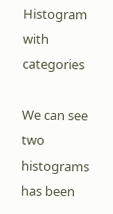Histogram with categories

We can see two histograms has been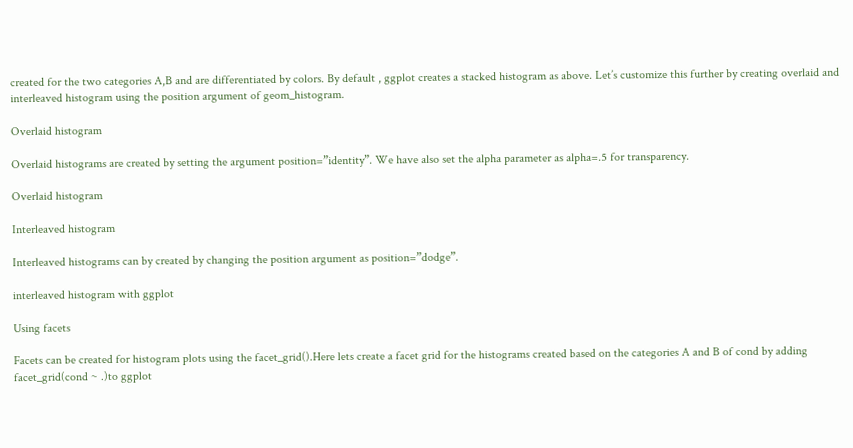created for the two categories A,B and are differentiated by colors. By default , ggplot creates a stacked histogram as above. Let’s customize this further by creating overlaid and interleaved histogram using the position argument of geom_histogram.

Overlaid histogram

Overlaid histograms are created by setting the argument position=”identity”. We have also set the alpha parameter as alpha=.5 for transparency.

Overlaid histogram

Interleaved histogram

Interleaved histograms can by created by changing the position argument as position=”dodge”.

interleaved histogram with ggplot

Using facets

Facets can be created for histogram plots using the facet_grid().Here lets create a facet grid for the histograms created based on the categories A and B of cond by adding facet_grid(cond ~ .)to ggplot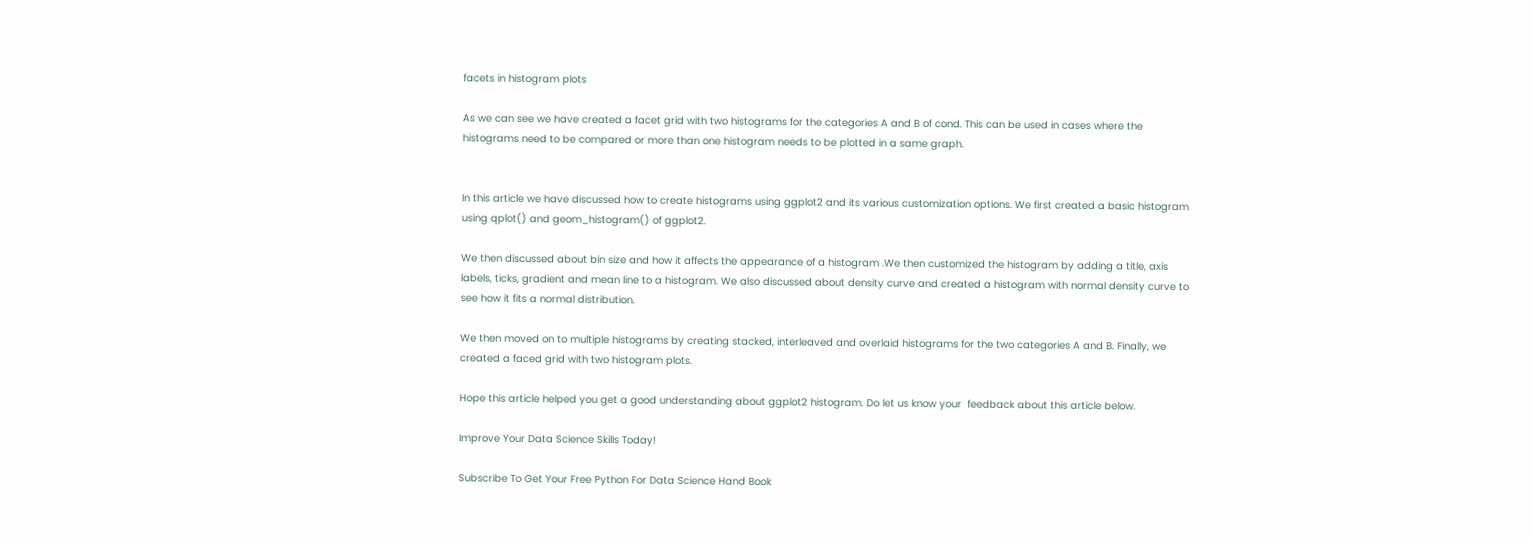facets in histogram plots

As we can see we have created a facet grid with two histograms for the categories A and B of cond. This can be used in cases where the histograms need to be compared or more than one histogram needs to be plotted in a same graph.


In this article we have discussed how to create histograms using ggplot2 and its various customization options. We first created a basic histogram using qplot() and geom_histogram() of ggplot2.

We then discussed about bin size and how it affects the appearance of a histogram .We then customized the histogram by adding a title, axis labels, ticks, gradient and mean line to a histogram. We also discussed about density curve and created a histogram with normal density curve to see how it fits a normal distribution.

We then moved on to multiple histograms by creating stacked, interleaved and overlaid histograms for the two categories A and B. Finally, we created a faced grid with two histogram plots.

Hope this article helped you get a good understanding about ggplot2 histogram. Do let us know your  feedback about this article below.

Improve Your Data Science Skills Today!

Subscribe To Get Your Free Python For Data Science Hand Book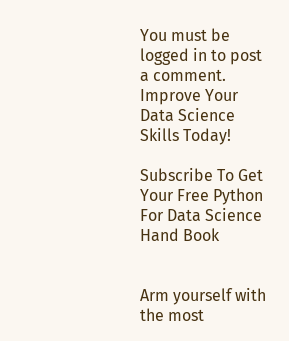You must be logged in to post a comment.
Improve Your Data Science Skills Today!

Subscribe To Get Your Free Python For Data Science Hand Book


Arm yourself with the most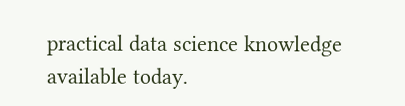practical data science knowledge available today.